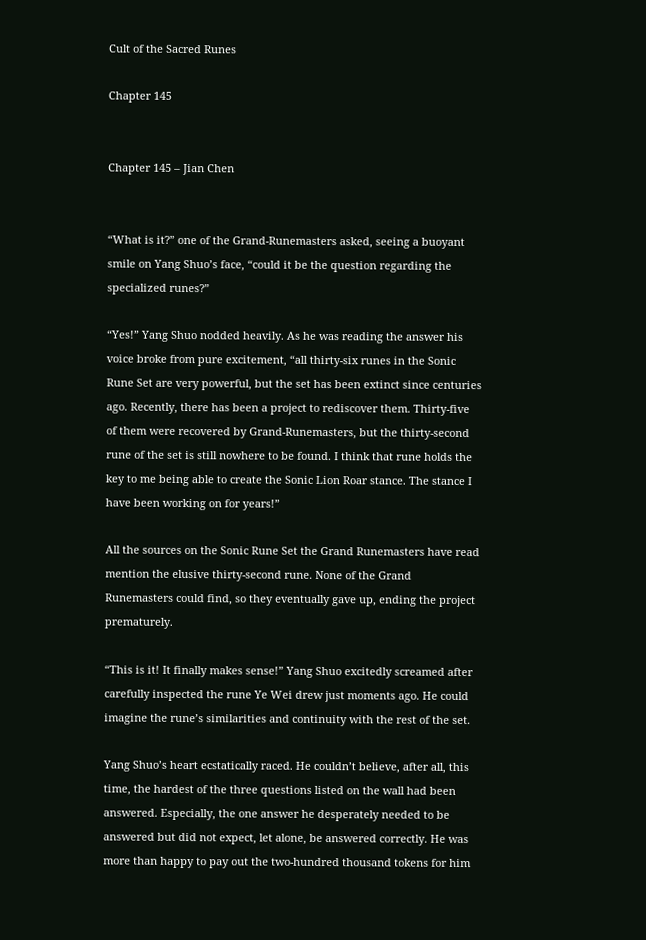Cult of the Sacred Runes

Chapter 145


Chapter 145 – Jian Chen


“What is it?” one of the Grand-Runemasters asked, seeing a buoyant smile on Yang Shuo’s face, “could it be the question regarding the specialized runes?”

“Yes!” Yang Shuo nodded heavily. As he was reading the answer his voice broke from pure excitement, “all thirty-six runes in the Sonic Rune Set are very powerful, but the set has been extinct since centuries ago. Recently, there has been a project to rediscover them. Thirty-five of them were recovered by Grand-Runemasters, but the thirty-second rune of the set is still nowhere to be found. I think that rune holds the key to me being able to create the Sonic Lion Roar stance. The stance I have been working on for years!”

All the sources on the Sonic Rune Set the Grand Runemasters have read mention the elusive thirty-second rune. None of the Grand Runemasters could find, so they eventually gave up, ending the project prematurely.

“This is it! It finally makes sense!” Yang Shuo excitedly screamed after carefully inspected the rune Ye Wei drew just moments ago. He could imagine the rune’s similarities and continuity with the rest of the set.

Yang Shuo’s heart ecstatically raced. He couldn’t believe, after all, this time, the hardest of the three questions listed on the wall had been answered. Especially, the one answer he desperately needed to be answered but did not expect, let alone, be answered correctly. He was more than happy to pay out the two-hundred thousand tokens for him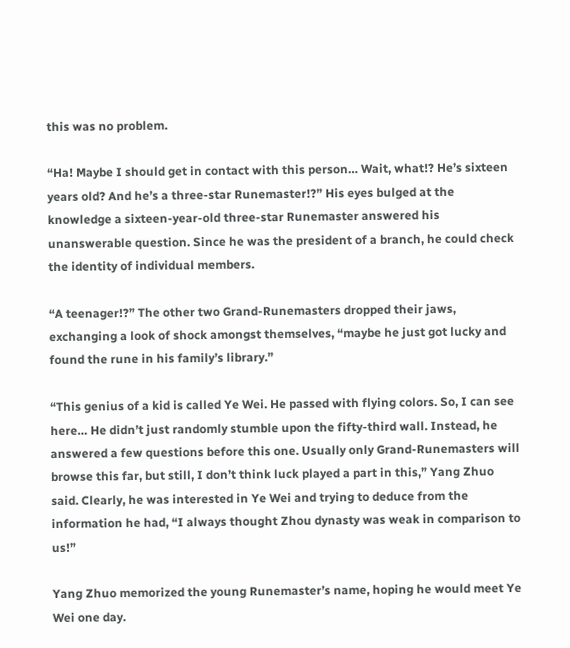this was no problem.

“Ha! Maybe I should get in contact with this person… Wait, what!? He’s sixteen years old? And he’s a three-star Runemaster!?” His eyes bulged at the knowledge a sixteen-year-old three-star Runemaster answered his unanswerable question. Since he was the president of a branch, he could check the identity of individual members.

“A teenager!?” The other two Grand-Runemasters dropped their jaws, exchanging a look of shock amongst themselves, “maybe he just got lucky and found the rune in his family’s library.”

“This genius of a kid is called Ye Wei. He passed with flying colors. So, I can see here… He didn’t just randomly stumble upon the fifty-third wall. Instead, he answered a few questions before this one. Usually only Grand-Runemasters will browse this far, but still, I don’t think luck played a part in this,” Yang Zhuo said. Clearly, he was interested in Ye Wei and trying to deduce from the information he had, “I always thought Zhou dynasty was weak in comparison to us!”

Yang Zhuo memorized the young Runemaster’s name, hoping he would meet Ye Wei one day.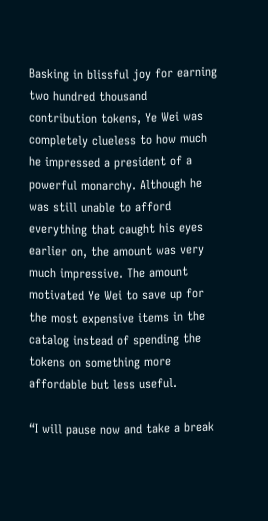Basking in blissful joy for earning two hundred thousand contribution tokens, Ye Wei was completely clueless to how much he impressed a president of a powerful monarchy. Although he was still unable to afford everything that caught his eyes earlier on, the amount was very much impressive. The amount motivated Ye Wei to save up for the most expensive items in the catalog instead of spending the tokens on something more affordable but less useful.

“I will pause now and take a break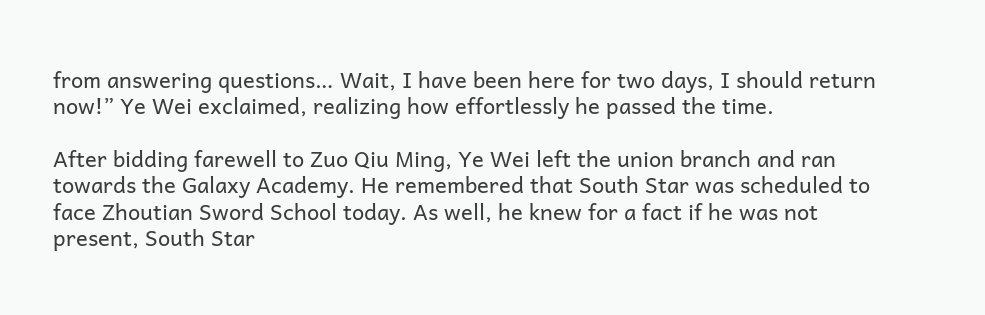from answering questions… Wait, I have been here for two days, I should return now!” Ye Wei exclaimed, realizing how effortlessly he passed the time.

After bidding farewell to Zuo Qiu Ming, Ye Wei left the union branch and ran towards the Galaxy Academy. He remembered that South Star was scheduled to face Zhoutian Sword School today. As well, he knew for a fact if he was not present, South Star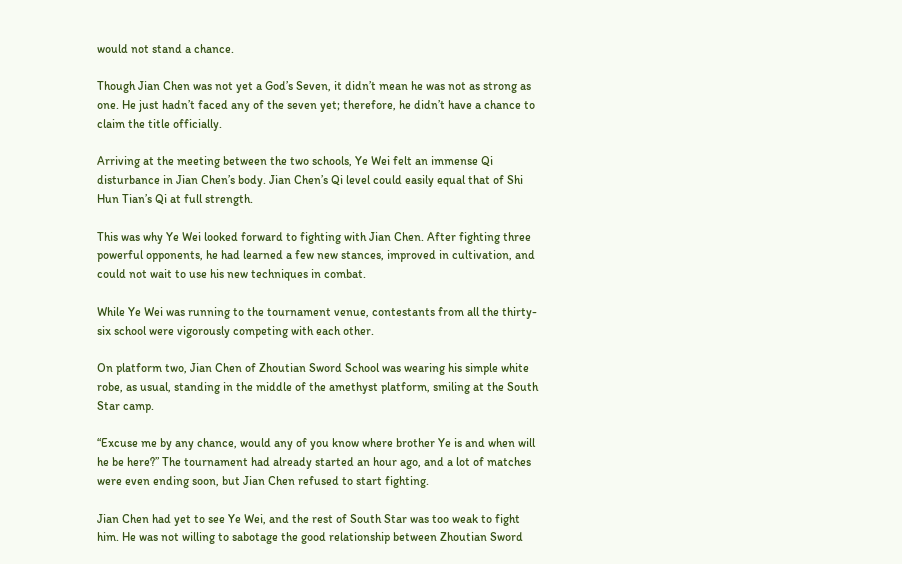would not stand a chance.

Though Jian Chen was not yet a God’s Seven, it didn’t mean he was not as strong as one. He just hadn’t faced any of the seven yet; therefore, he didn’t have a chance to claim the title officially.

Arriving at the meeting between the two schools, Ye Wei felt an immense Qi disturbance in Jian Chen’s body. Jian Chen’s Qi level could easily equal that of Shi Hun Tian’s Qi at full strength.

This was why Ye Wei looked forward to fighting with Jian Chen. After fighting three powerful opponents, he had learned a few new stances, improved in cultivation, and could not wait to use his new techniques in combat.

While Ye Wei was running to the tournament venue, contestants from all the thirty-six school were vigorously competing with each other.

On platform two, Jian Chen of Zhoutian Sword School was wearing his simple white robe, as usual, standing in the middle of the amethyst platform, smiling at the South Star camp.

“Excuse me by any chance, would any of you know where brother Ye is and when will he be here?” The tournament had already started an hour ago, and a lot of matches were even ending soon, but Jian Chen refused to start fighting.

Jian Chen had yet to see Ye Wei, and the rest of South Star was too weak to fight him. He was not willing to sabotage the good relationship between Zhoutian Sword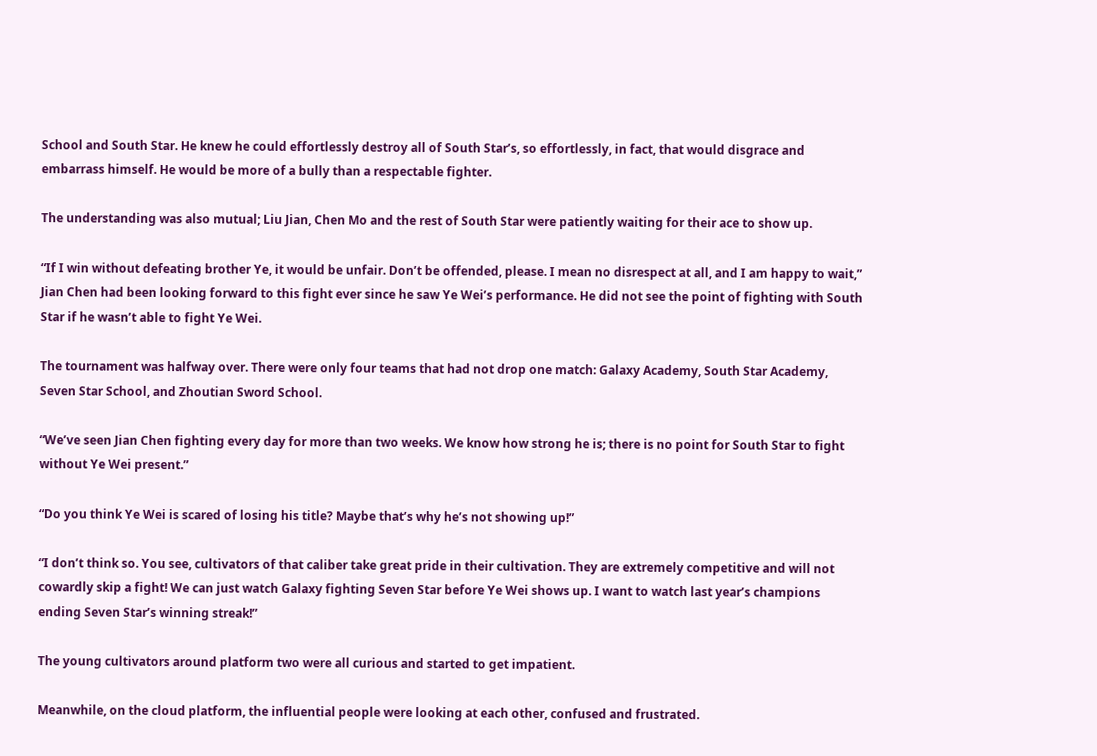School and South Star. He knew he could effortlessly destroy all of South Star’s, so effortlessly, in fact, that would disgrace and embarrass himself. He would be more of a bully than a respectable fighter.

The understanding was also mutual; Liu Jian, Chen Mo and the rest of South Star were patiently waiting for their ace to show up.

“If I win without defeating brother Ye, it would be unfair. Don’t be offended, please. I mean no disrespect at all, and I am happy to wait,” Jian Chen had been looking forward to this fight ever since he saw Ye Wei’s performance. He did not see the point of fighting with South Star if he wasn’t able to fight Ye Wei.

The tournament was halfway over. There were only four teams that had not drop one match: Galaxy Academy, South Star Academy, Seven Star School, and Zhoutian Sword School.

“We’ve seen Jian Chen fighting every day for more than two weeks. We know how strong he is; there is no point for South Star to fight without Ye Wei present.”

“Do you think Ye Wei is scared of losing his title? Maybe that’s why he’s not showing up!”

“I don’t think so. You see, cultivators of that caliber take great pride in their cultivation. They are extremely competitive and will not cowardly skip a fight! We can just watch Galaxy fighting Seven Star before Ye Wei shows up. I want to watch last year’s champions ending Seven Star’s winning streak!”

The young cultivators around platform two were all curious and started to get impatient.

Meanwhile, on the cloud platform, the influential people were looking at each other, confused and frustrated.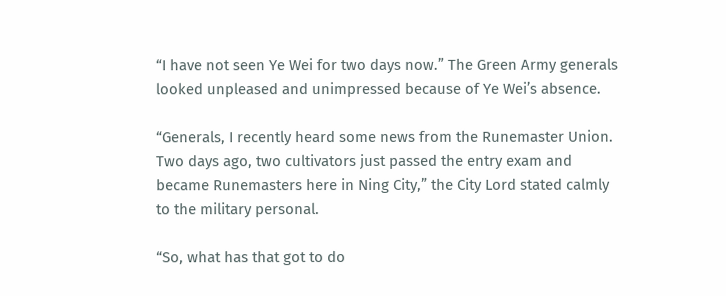“I have not seen Ye Wei for two days now.” The Green Army generals looked unpleased and unimpressed because of Ye Wei’s absence.

“Generals, I recently heard some news from the Runemaster Union. Two days ago, two cultivators just passed the entry exam and became Runemasters here in Ning City,” the City Lord stated calmly to the military personal.

“So, what has that got to do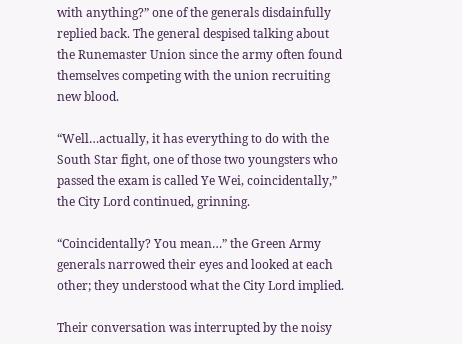with anything?” one of the generals disdainfully replied back. The general despised talking about the Runemaster Union since the army often found themselves competing with the union recruiting new blood.

“Well…actually, it has everything to do with the South Star fight, one of those two youngsters who passed the exam is called Ye Wei, coincidentally,” the City Lord continued, grinning.

“Coincidentally? You mean…” the Green Army generals narrowed their eyes and looked at each other; they understood what the City Lord implied.

Their conversation was interrupted by the noisy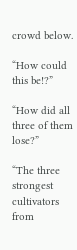crowd below.

“How could this be!?”

“How did all three of them lose?”

“The three strongest cultivators from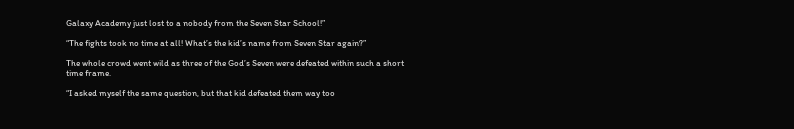Galaxy Academy just lost to a nobody from the Seven Star School!”

“The fights took no time at all! What’s the kid’s name from Seven Star again?”

The whole crowd went wild as three of the God’s Seven were defeated within such a short time frame.

“I asked myself the same question, but that kid defeated them way too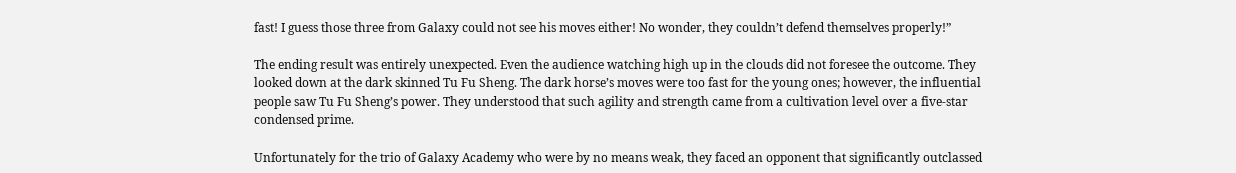fast! I guess those three from Galaxy could not see his moves either! No wonder, they couldn’t defend themselves properly!”

The ending result was entirely unexpected. Even the audience watching high up in the clouds did not foresee the outcome. They looked down at the dark skinned Tu Fu Sheng. The dark horse’s moves were too fast for the young ones; however, the influential people saw Tu Fu Sheng’s power. They understood that such agility and strength came from a cultivation level over a five-star condensed prime.

Unfortunately for the trio of Galaxy Academy who were by no means weak, they faced an opponent that significantly outclassed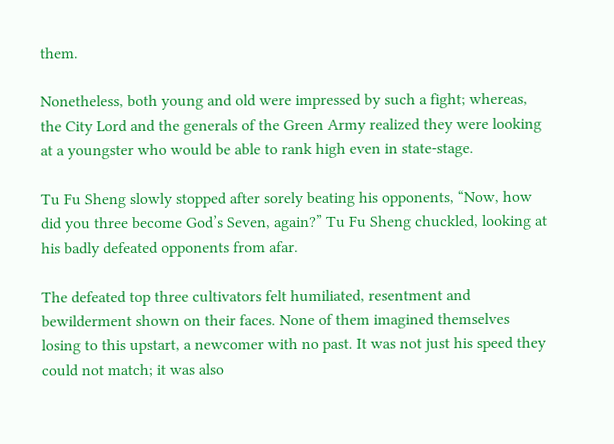them.

Nonetheless, both young and old were impressed by such a fight; whereas, the City Lord and the generals of the Green Army realized they were looking at a youngster who would be able to rank high even in state-stage.

Tu Fu Sheng slowly stopped after sorely beating his opponents, “Now, how did you three become God’s Seven, again?” Tu Fu Sheng chuckled, looking at his badly defeated opponents from afar.

The defeated top three cultivators felt humiliated, resentment and bewilderment shown on their faces. None of them imagined themselves losing to this upstart, a newcomer with no past. It was not just his speed they could not match; it was also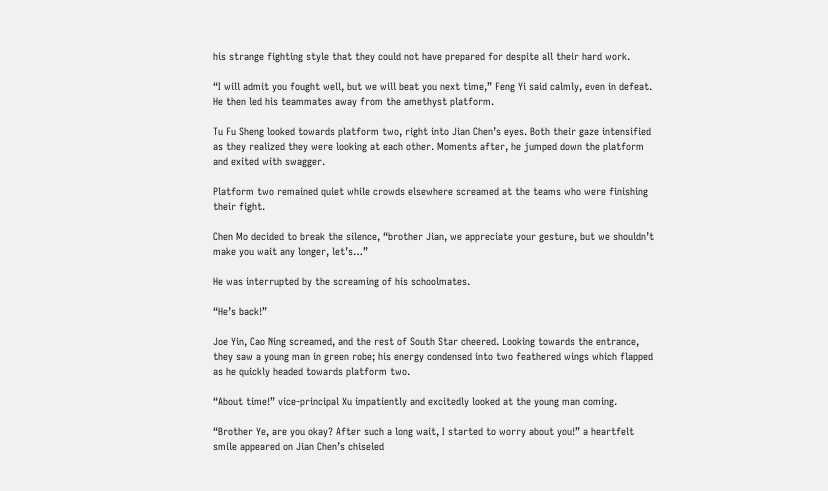his strange fighting style that they could not have prepared for despite all their hard work.

“I will admit you fought well, but we will beat you next time,” Feng Yi said calmly, even in defeat. He then led his teammates away from the amethyst platform.

Tu Fu Sheng looked towards platform two, right into Jian Chen’s eyes. Both their gaze intensified as they realized they were looking at each other. Moments after, he jumped down the platform and exited with swagger.

Platform two remained quiet while crowds elsewhere screamed at the teams who were finishing their fight.

Chen Mo decided to break the silence, “brother Jian, we appreciate your gesture, but we shouldn’t make you wait any longer, let’s…”

He was interrupted by the screaming of his schoolmates.

“He’s back!”

Joe Yin, Cao Ning screamed, and the rest of South Star cheered. Looking towards the entrance, they saw a young man in green robe; his energy condensed into two feathered wings which flapped as he quickly headed towards platform two.

“About time!” vice-principal Xu impatiently and excitedly looked at the young man coming.

“Brother Ye, are you okay? After such a long wait, I started to worry about you!” a heartfelt smile appeared on Jian Chen’s chiseled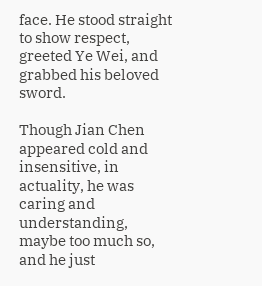face. He stood straight to show respect, greeted Ye Wei, and grabbed his beloved sword.

Though Jian Chen appeared cold and insensitive, in actuality, he was caring and understanding, maybe too much so, and he just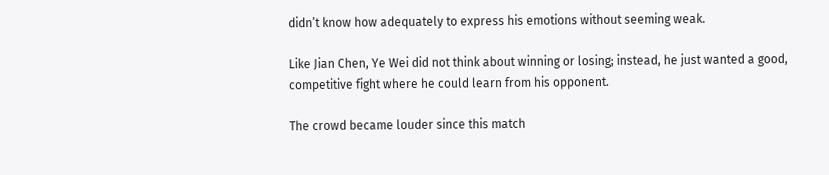didn’t know how adequately to express his emotions without seeming weak.

Like Jian Chen, Ye Wei did not think about winning or losing; instead, he just wanted a good, competitive fight where he could learn from his opponent.

The crowd became louder since this match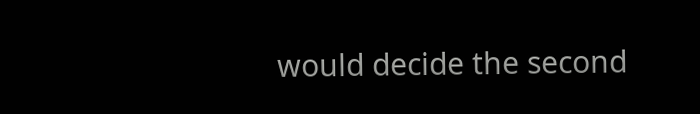would decide the second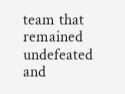team that remained undefeated and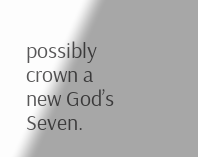possibly crown a new God’s Seven.